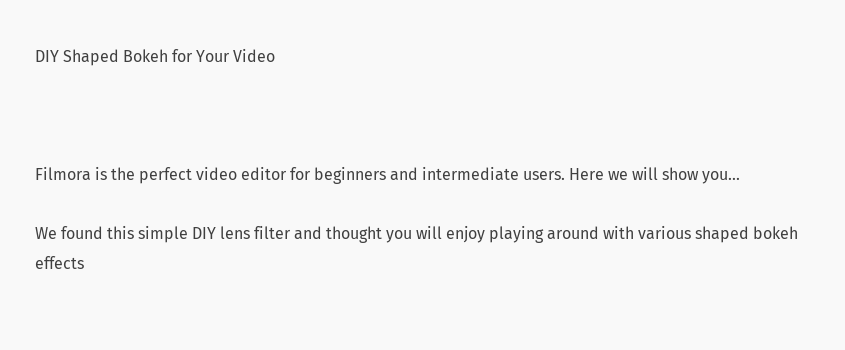DIY Shaped Bokeh for Your Video



Filmora is the perfect video editor for beginners and intermediate users. Here we will show you...

We found this simple DIY lens filter and thought you will enjoy playing around with various shaped bokeh effects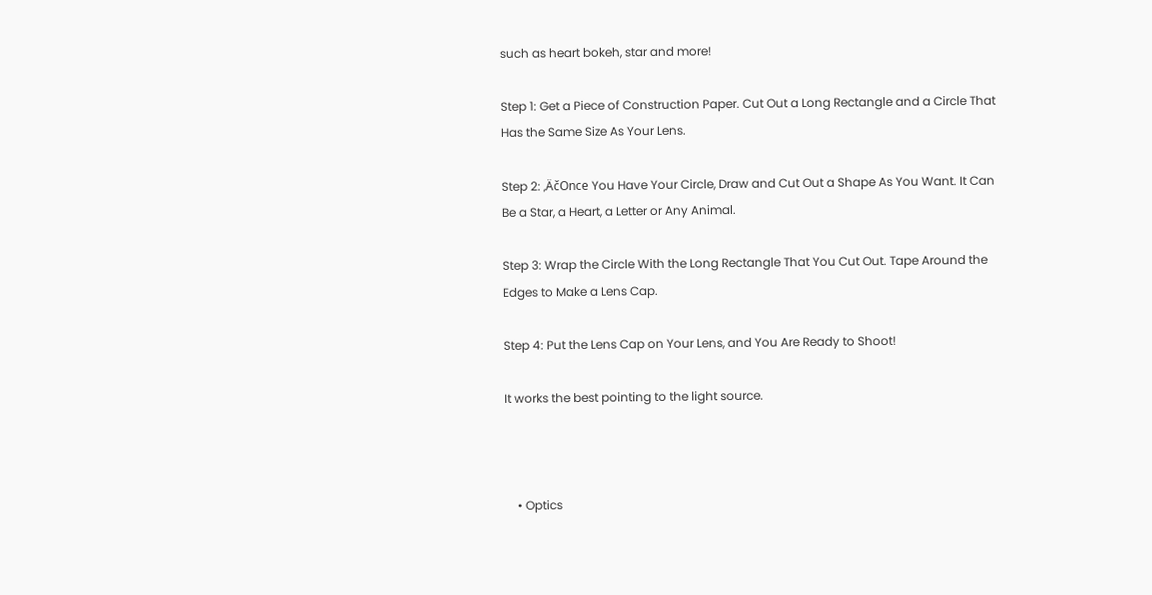such as heart bokeh, star and more!

Step 1: Get a Piece of Construction Paper. Cut Out a Long Rectangle and a Circle That Has the Same Size As Your Lens.

Step 2: ‚ÄčOnce You Have Your Circle, Draw and Cut Out a Shape As You Want. It Can Be a Star, a Heart, a Letter or Any Animal.

Step 3: Wrap the Circle With the Long Rectangle That You Cut Out. Tape Around the Edges to Make a Lens Cap.

Step 4: Put the Lens Cap on Your Lens, and You Are Ready to Shoot!

It works the best pointing to the light source.



    • Optics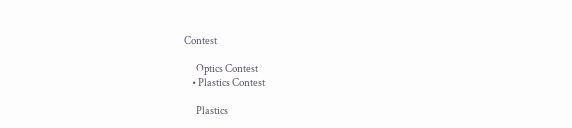Contest

      Optics Contest
    • Plastics Contest

      Plastics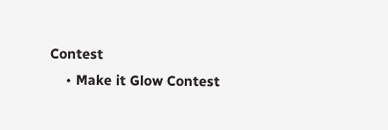Contest
    • Make it Glow Contest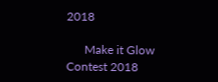2018

      Make it Glow Contest 2018